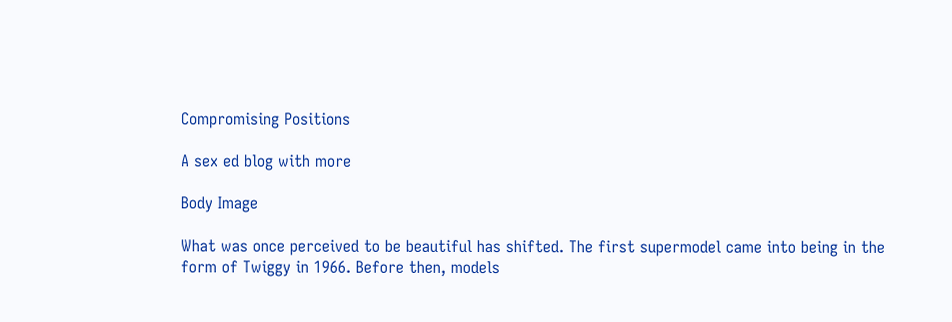Compromising Positions

A sex ed blog with more

Body Image

What was once perceived to be beautiful has shifted. The first supermodel came into being in the form of Twiggy in 1966. Before then, models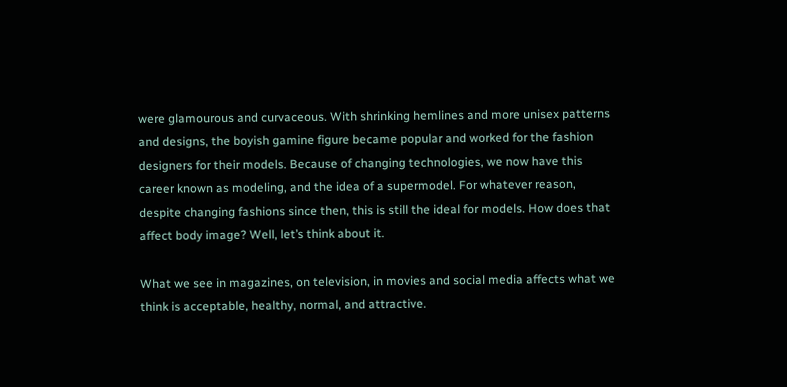were glamourous and curvaceous. With shrinking hemlines and more unisex patterns and designs, the boyish gamine figure became popular and worked for the fashion designers for their models. Because of changing technologies, we now have this career known as modeling, and the idea of a supermodel. For whatever reason, despite changing fashions since then, this is still the ideal for models. How does that affect body image? Well, let’s think about it.

What we see in magazines, on television, in movies and social media affects what we think is acceptable, healthy, normal, and attractive.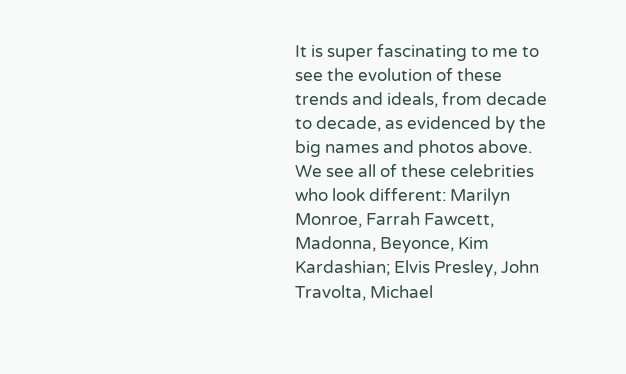It is super fascinating to me to see the evolution of these trends and ideals, from decade to decade, as evidenced by the big names and photos above. We see all of these celebrities who look different: Marilyn Monroe, Farrah Fawcett, Madonna, Beyonce, Kim Kardashian; Elvis Presley, John Travolta, Michael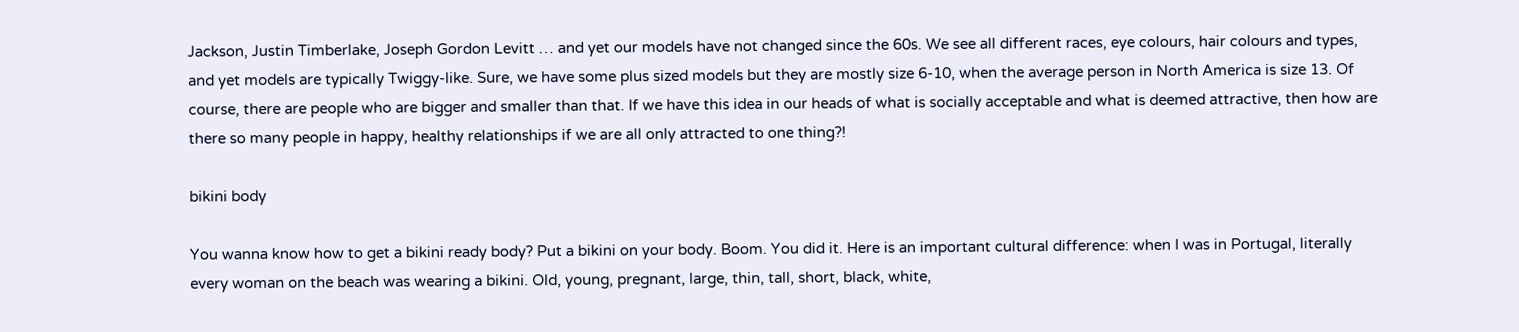Jackson, Justin Timberlake, Joseph Gordon Levitt … and yet our models have not changed since the 60s. We see all different races, eye colours, hair colours and types, and yet models are typically Twiggy-like. Sure, we have some plus sized models but they are mostly size 6-10, when the average person in North America is size 13. Of course, there are people who are bigger and smaller than that. If we have this idea in our heads of what is socially acceptable and what is deemed attractive, then how are there so many people in happy, healthy relationships if we are all only attracted to one thing?!

bikini body

You wanna know how to get a bikini ready body? Put a bikini on your body. Boom. You did it. Here is an important cultural difference: when I was in Portugal, literally every woman on the beach was wearing a bikini. Old, young, pregnant, large, thin, tall, short, black, white,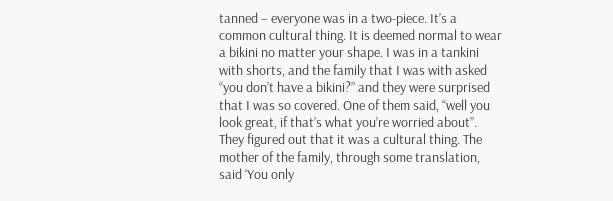tanned – everyone was in a two-piece. It’s a common cultural thing. It is deemed normal to wear a bikini no matter your shape. I was in a tankini with shorts, and the family that I was with asked “you don’t have a bikini?” and they were surprised that I was so covered. One of them said, “well you look great, if that’s what you’re worried about”. They figured out that it was a cultural thing. The mother of the family, through some translation, said ‘You only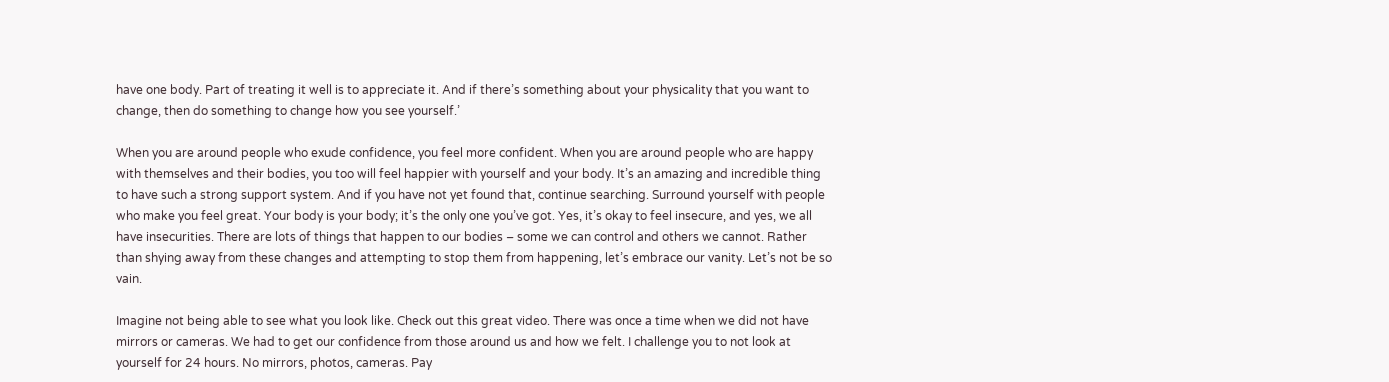have one body. Part of treating it well is to appreciate it. And if there’s something about your physicality that you want to change, then do something to change how you see yourself.’

When you are around people who exude confidence, you feel more confident. When you are around people who are happy with themselves and their bodies, you too will feel happier with yourself and your body. It’s an amazing and incredible thing to have such a strong support system. And if you have not yet found that, continue searching. Surround yourself with people who make you feel great. Your body is your body; it’s the only one you’ve got. Yes, it’s okay to feel insecure, and yes, we all have insecurities. There are lots of things that happen to our bodies – some we can control and others we cannot. Rather than shying away from these changes and attempting to stop them from happening, let’s embrace our vanity. Let’s not be so vain.

Imagine not being able to see what you look like. Check out this great video. There was once a time when we did not have mirrors or cameras. We had to get our confidence from those around us and how we felt. I challenge you to not look at yourself for 24 hours. No mirrors, photos, cameras. Pay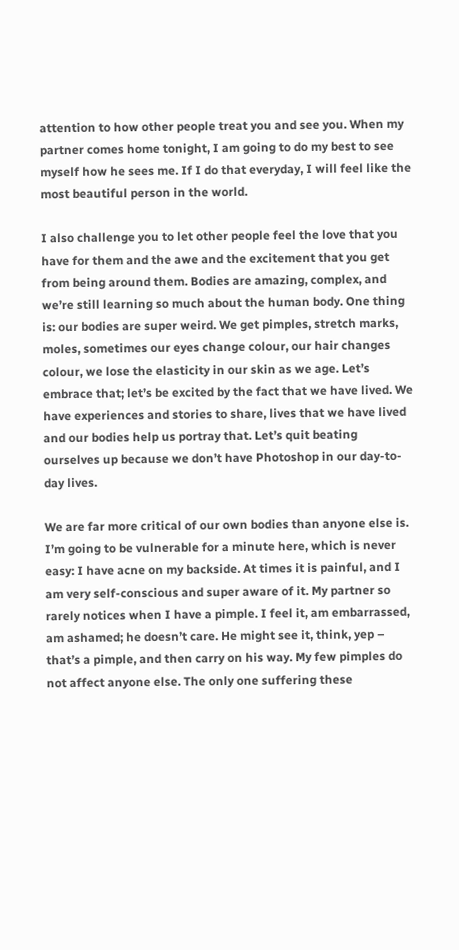attention to how other people treat you and see you. When my partner comes home tonight, I am going to do my best to see myself how he sees me. If I do that everyday, I will feel like the most beautiful person in the world.

I also challenge you to let other people feel the love that you have for them and the awe and the excitement that you get from being around them. Bodies are amazing, complex, and we’re still learning so much about the human body. One thing is: our bodies are super weird. We get pimples, stretch marks, moles, sometimes our eyes change colour, our hair changes colour, we lose the elasticity in our skin as we age. Let’s embrace that; let’s be excited by the fact that we have lived. We have experiences and stories to share, lives that we have lived and our bodies help us portray that. Let’s quit beating ourselves up because we don’t have Photoshop in our day-to-day lives.

We are far more critical of our own bodies than anyone else is. I’m going to be vulnerable for a minute here, which is never easy: I have acne on my backside. At times it is painful, and I am very self-conscious and super aware of it. My partner so rarely notices when I have a pimple. I feel it, am embarrassed, am ashamed; he doesn’t care. He might see it, think, yep – that’s a pimple, and then carry on his way. My few pimples do not affect anyone else. The only one suffering these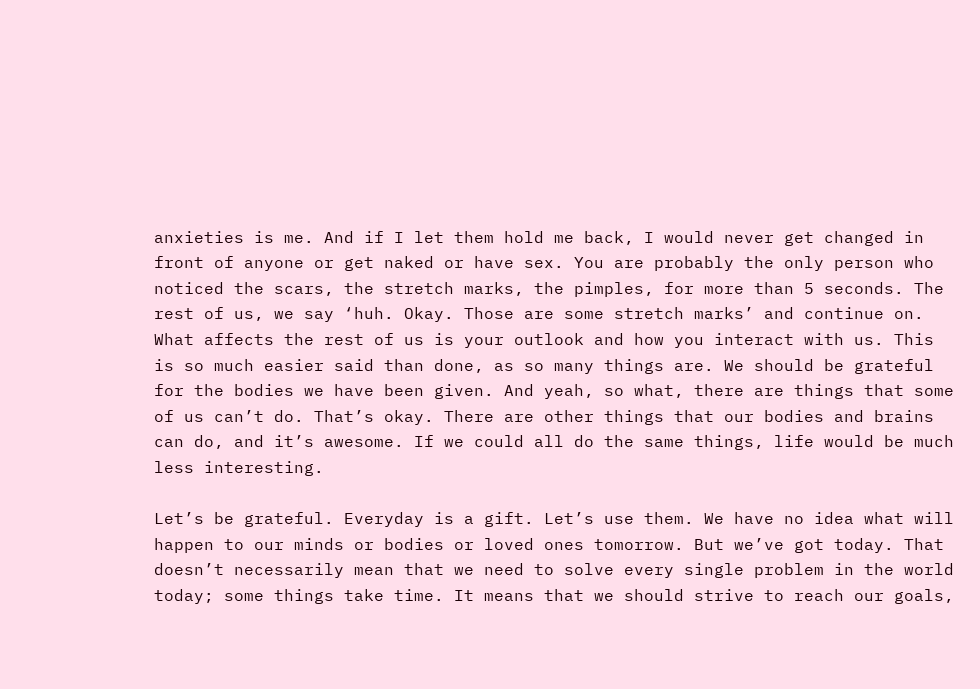anxieties is me. And if I let them hold me back, I would never get changed in front of anyone or get naked or have sex. You are probably the only person who noticed the scars, the stretch marks, the pimples, for more than 5 seconds. The rest of us, we say ‘huh. Okay. Those are some stretch marks’ and continue on. What affects the rest of us is your outlook and how you interact with us. This is so much easier said than done, as so many things are. We should be grateful for the bodies we have been given. And yeah, so what, there are things that some of us can’t do. That’s okay. There are other things that our bodies and brains can do, and it’s awesome. If we could all do the same things, life would be much less interesting.

Let’s be grateful. Everyday is a gift. Let’s use them. We have no idea what will happen to our minds or bodies or loved ones tomorrow. But we’ve got today. That doesn’t necessarily mean that we need to solve every single problem in the world today; some things take time. It means that we should strive to reach our goals,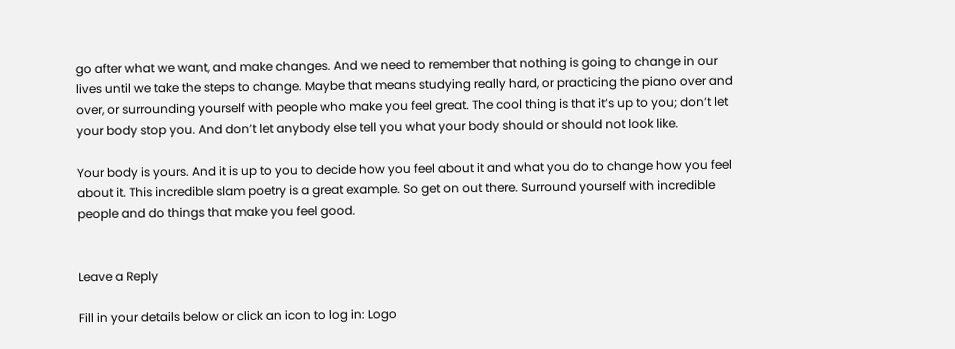go after what we want, and make changes. And we need to remember that nothing is going to change in our lives until we take the steps to change. Maybe that means studying really hard, or practicing the piano over and over, or surrounding yourself with people who make you feel great. The cool thing is that it’s up to you; don’t let your body stop you. And don’t let anybody else tell you what your body should or should not look like.

Your body is yours. And it is up to you to decide how you feel about it and what you do to change how you feel about it. This incredible slam poetry is a great example. So get on out there. Surround yourself with incredible people and do things that make you feel good.


Leave a Reply

Fill in your details below or click an icon to log in: Logo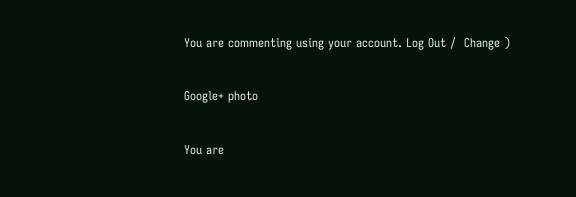You are commenting using your account. Log Out /  Change )

Google+ photo

You are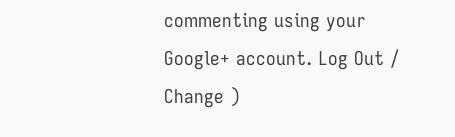commenting using your Google+ account. Log Out /  Change )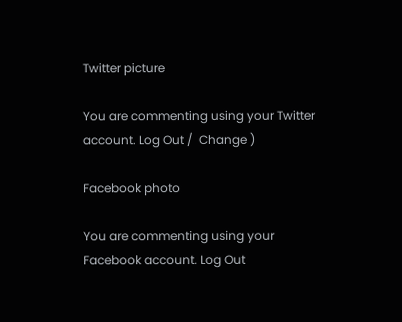Twitter picture

You are commenting using your Twitter account. Log Out /  Change )

Facebook photo

You are commenting using your Facebook account. Log Out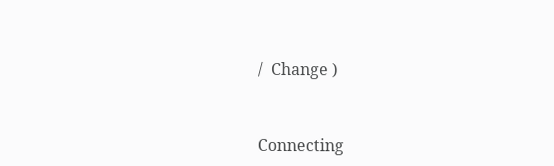/  Change )


Connecting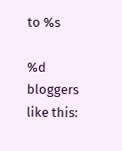to %s

%d bloggers like this: